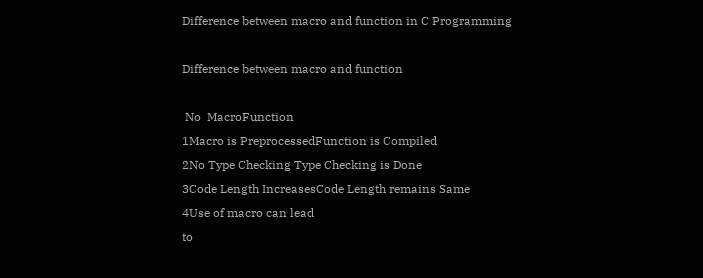Difference between macro and function in C Programming

Difference between macro and function

 No  MacroFunction
1Macro is PreprocessedFunction is Compiled
2No Type Checking Type Checking is Done
3Code Length IncreasesCode Length remains Same
4Use of macro can lead
to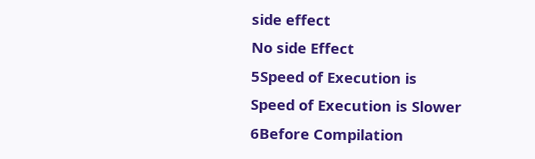side effect
No side Effect
5Speed of Execution is
Speed of Execution is Slower
6Before Compilation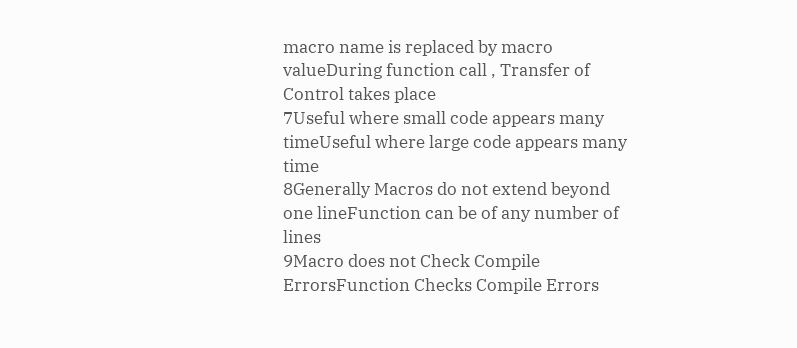macro name is replaced by macro valueDuring function call , Transfer of Control takes place
7Useful where small code appears many timeUseful where large code appears many time
8Generally Macros do not extend beyond one lineFunction can be of any number of lines
9Macro does not Check Compile ErrorsFunction Checks Compile Errors